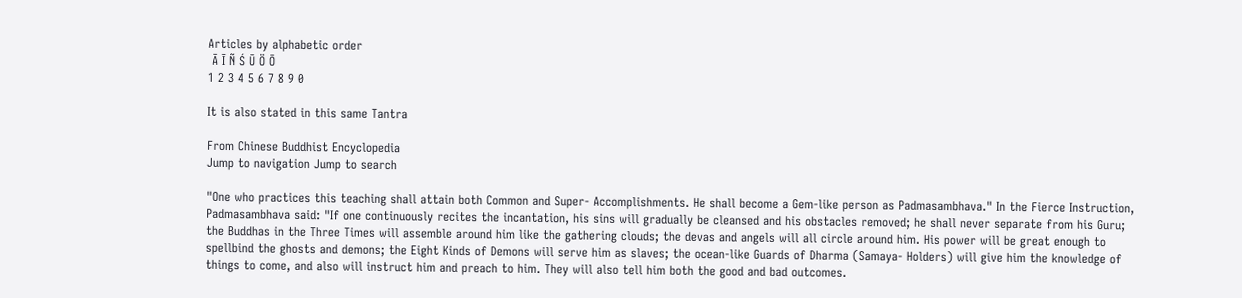Articles by alphabetic order
 Ā Ī Ñ Ś Ū Ö Ō
1 2 3 4 5 6 7 8 9 0

It is also stated in this same Tantra

From Chinese Buddhist Encyclopedia
Jump to navigation Jump to search

"One who practices this teaching shall attain both Common and Super- Accomplishments. He shall become a Gem-like person as Padmasambhava." In the Fierce Instruction, Padmasambhava said: "If one continuously recites the incantation, his sins will gradually be cleansed and his obstacles removed; he shall never separate from his Guru; the Buddhas in the Three Times will assemble around him like the gathering clouds; the devas and angels will all circle around him. His power will be great enough to spellbind the ghosts and demons; the Eight Kinds of Demons will serve him as slaves; the ocean-like Guards of Dharma (Samaya- Holders) will give him the knowledge of things to come, and also will instruct him and preach to him. They will also tell him both the good and bad outcomes.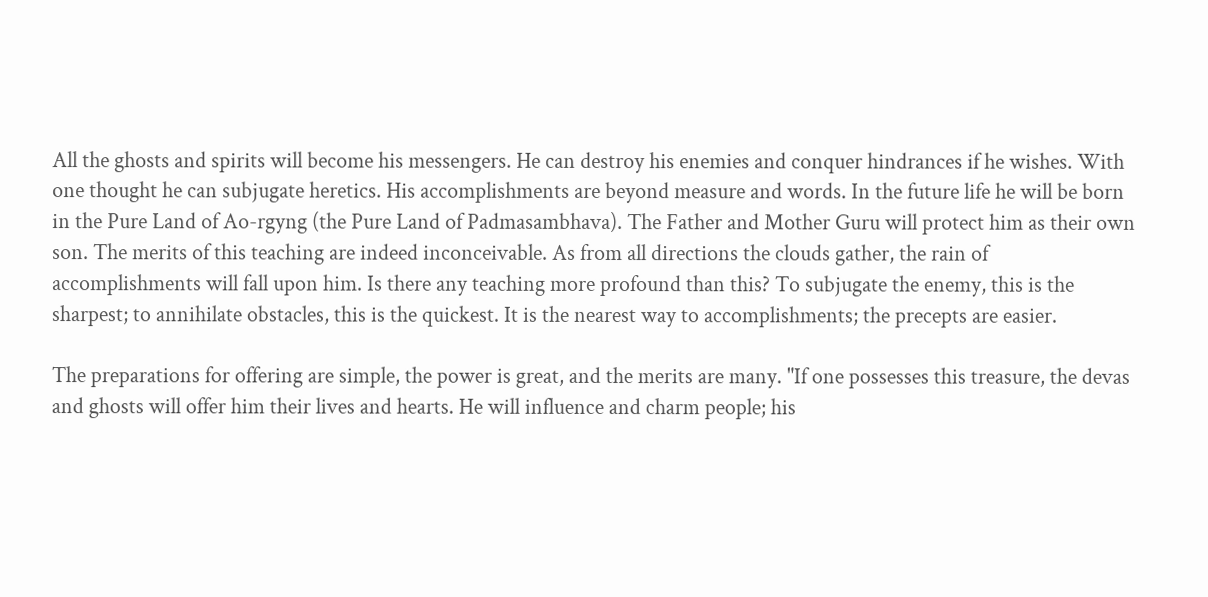All the ghosts and spirits will become his messengers. He can destroy his enemies and conquer hindrances if he wishes. With one thought he can subjugate heretics. His accomplishments are beyond measure and words. In the future life he will be born in the Pure Land of Ao-rgyng (the Pure Land of Padmasambhava). The Father and Mother Guru will protect him as their own son. The merits of this teaching are indeed inconceivable. As from all directions the clouds gather, the rain of accomplishments will fall upon him. Is there any teaching more profound than this? To subjugate the enemy, this is the sharpest; to annihilate obstacles, this is the quickest. It is the nearest way to accomplishments; the precepts are easier.

The preparations for offering are simple, the power is great, and the merits are many. "If one possesses this treasure, the devas and ghosts will offer him their lives and hearts. He will influence and charm people; his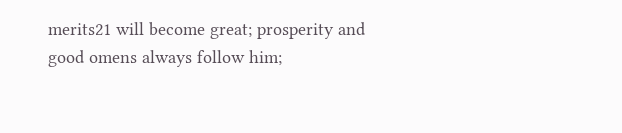merits21 will become great; prosperity and good omens always follow him;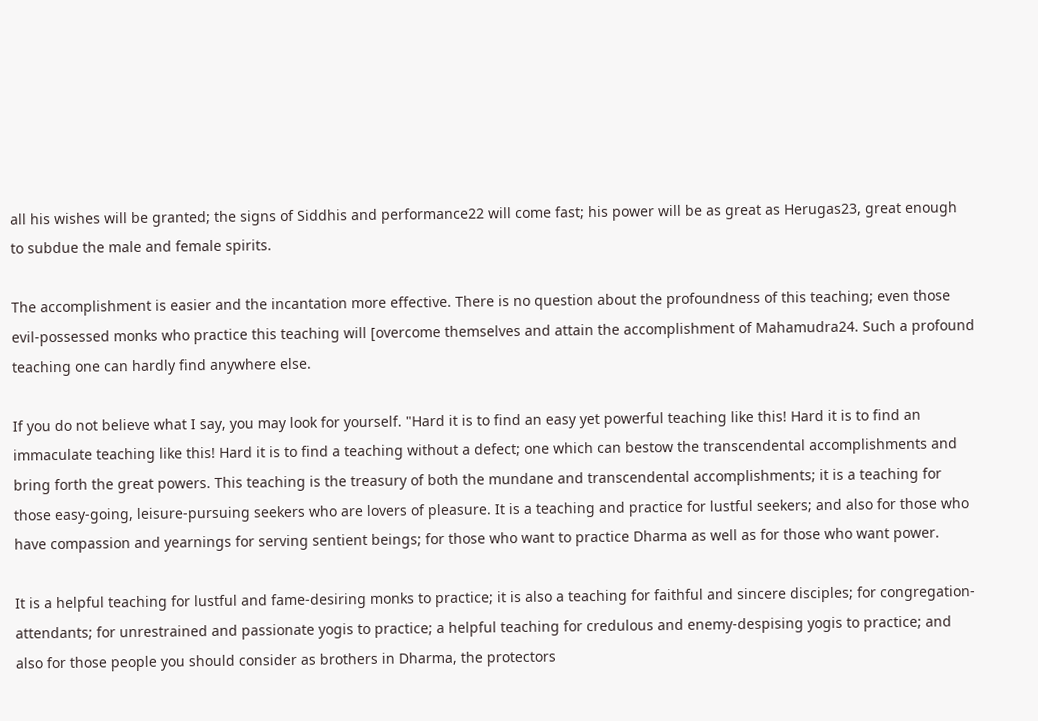all his wishes will be granted; the signs of Siddhis and performance22 will come fast; his power will be as great as Herugas23, great enough to subdue the male and female spirits.

The accomplishment is easier and the incantation more effective. There is no question about the profoundness of this teaching; even those evil-possessed monks who practice this teaching will [overcome themselves and attain the accomplishment of Mahamudra24. Such a profound teaching one can hardly find anywhere else.

If you do not believe what I say, you may look for yourself. "Hard it is to find an easy yet powerful teaching like this! Hard it is to find an immaculate teaching like this! Hard it is to find a teaching without a defect; one which can bestow the transcendental accomplishments and bring forth the great powers. This teaching is the treasury of both the mundane and transcendental accomplishments; it is a teaching for those easy-going, leisure-pursuing seekers who are lovers of pleasure. It is a teaching and practice for lustful seekers; and also for those who have compassion and yearnings for serving sentient beings; for those who want to practice Dharma as well as for those who want power.

It is a helpful teaching for lustful and fame-desiring monks to practice; it is also a teaching for faithful and sincere disciples; for congregation-attendants; for unrestrained and passionate yogis to practice; a helpful teaching for credulous and enemy-despising yogis to practice; and also for those people you should consider as brothers in Dharma, the protectors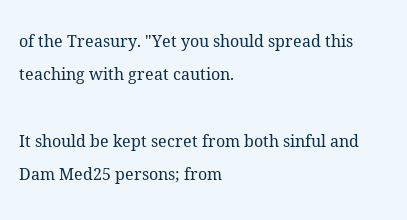of the Treasury. "Yet you should spread this teaching with great caution.

It should be kept secret from both sinful and Dam Med25 persons; from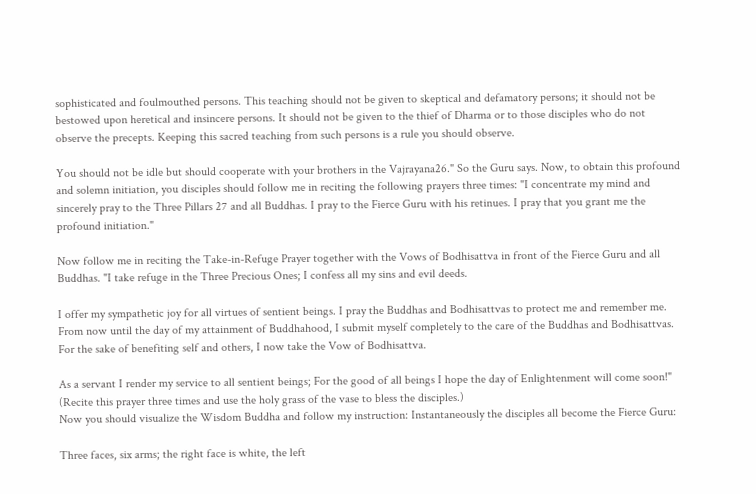sophisticated and foulmouthed persons. This teaching should not be given to skeptical and defamatory persons; it should not be bestowed upon heretical and insincere persons. It should not be given to the thief of Dharma or to those disciples who do not observe the precepts. Keeping this sacred teaching from such persons is a rule you should observe.

You should not be idle but should cooperate with your brothers in the Vajrayana26." So the Guru says. Now, to obtain this profound and solemn initiation, you disciples should follow me in reciting the following prayers three times: "I concentrate my mind and sincerely pray to the Three Pillars 27 and all Buddhas. I pray to the Fierce Guru with his retinues. I pray that you grant me the profound initiation."

Now follow me in reciting the Take-in-Refuge Prayer together with the Vows of Bodhisattva in front of the Fierce Guru and all Buddhas. "I take refuge in the Three Precious Ones; I confess all my sins and evil deeds.

I offer my sympathetic joy for all virtues of sentient beings. I pray the Buddhas and Bodhisattvas to protect me and remember me. From now until the day of my attainment of Buddhahood, I submit myself completely to the care of the Buddhas and Bodhisattvas. For the sake of benefiting self and others, I now take the Vow of Bodhisattva.

As a servant I render my service to all sentient beings; For the good of all beings I hope the day of Enlightenment will come soon!" (Recite this prayer three times and use the holy grass of the vase to bless the disciples.)
Now you should visualize the Wisdom Buddha and follow my instruction: Instantaneously the disciples all become the Fierce Guru:

Three faces, six arms; the right face is white, the left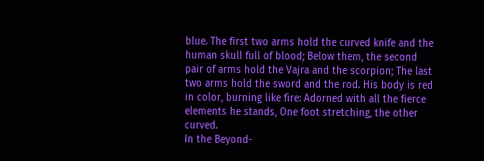blue. The first two arms hold the curved knife and the human skull full of blood; Below them, the second pair of arms hold the Vajra and the scorpion; The last two arms hold the sword and the rod. His body is red in color, burning like fire: Adorned with all the fierce elements he stands, One foot stretching, the other curved.
In the Beyond-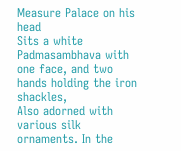Measure Palace on his head
Sits a white Padmasambhava with one face, and two hands holding the iron shackles,
Also adorned with various silk ornaments. In the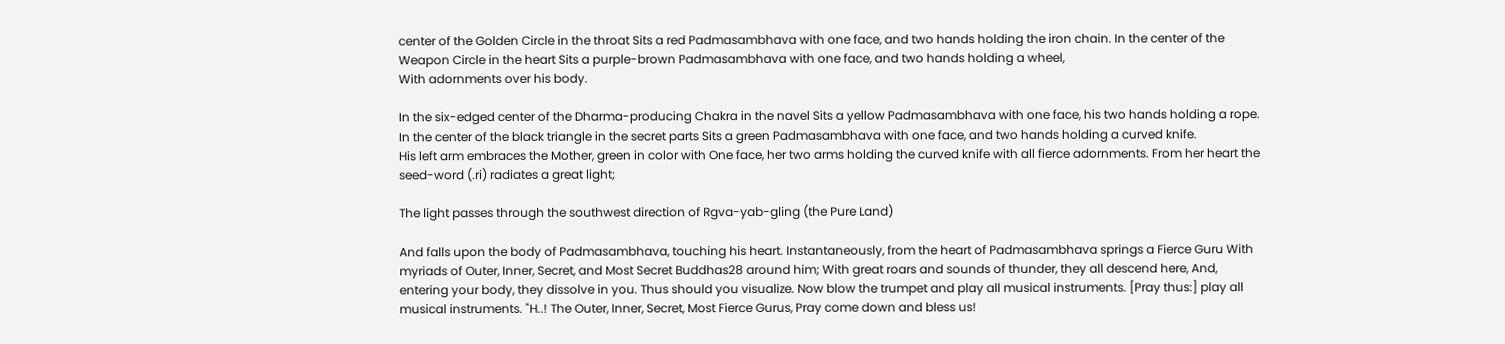center of the Golden Circle in the throat Sits a red Padmasambhava with one face, and two hands holding the iron chain. In the center of the Weapon Circle in the heart Sits a purple-brown Padmasambhava with one face, and two hands holding a wheel,
With adornments over his body.

In the six-edged center of the Dharma-producing Chakra in the navel Sits a yellow Padmasambhava with one face, his two hands holding a rope. In the center of the black triangle in the secret parts Sits a green Padmasambhava with one face, and two hands holding a curved knife.
His left arm embraces the Mother, green in color with One face, her two arms holding the curved knife with all fierce adornments. From her heart the seed-word (.ri) radiates a great light;

The light passes through the southwest direction of Rgva-yab-gling (the Pure Land)

And falls upon the body of Padmasambhava, touching his heart. Instantaneously, from the heart of Padmasambhava springs a Fierce Guru With myriads of Outer, Inner, Secret, and Most Secret Buddhas28 around him; With great roars and sounds of thunder, they all descend here, And, entering your body, they dissolve in you. Thus should you visualize. Now blow the trumpet and play all musical instruments. [Pray thus:] play all musical instruments. "H..! The Outer, Inner, Secret, Most Fierce Gurus, Pray come down and bless us!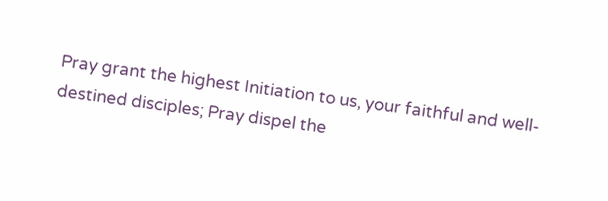Pray grant the highest Initiation to us, your faithful and well-destined disciples; Pray dispel the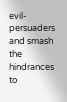evil-persuaders and smash the hindrances to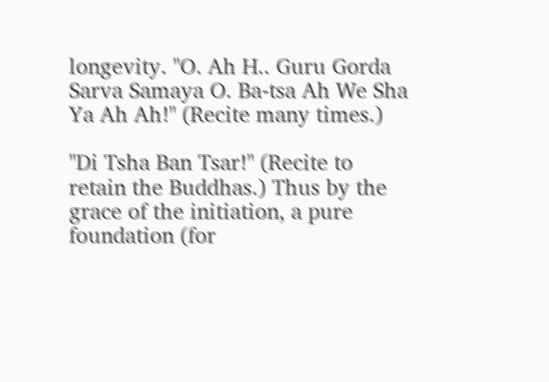longevity. "O. Ah H.. Guru Gorda Sarva Samaya O. Ba-tsa Ah We Sha Ya Ah Ah!" (Recite many times.)

"Di Tsha Ban Tsar!" (Recite to retain the Buddhas.) Thus by the grace of the initiation, a pure foundation (for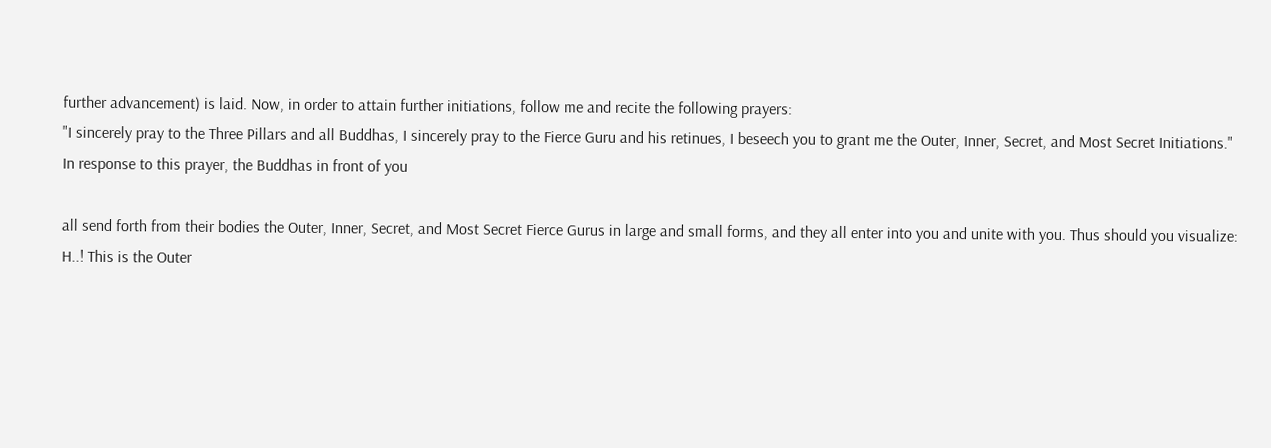further advancement) is laid. Now, in order to attain further initiations, follow me and recite the following prayers:
"I sincerely pray to the Three Pillars and all Buddhas, I sincerely pray to the Fierce Guru and his retinues, I beseech you to grant me the Outer, Inner, Secret, and Most Secret Initiations."
In response to this prayer, the Buddhas in front of you

all send forth from their bodies the Outer, Inner, Secret, and Most Secret Fierce Gurus in large and small forms, and they all enter into you and unite with you. Thus should you visualize:
H..! This is the Outer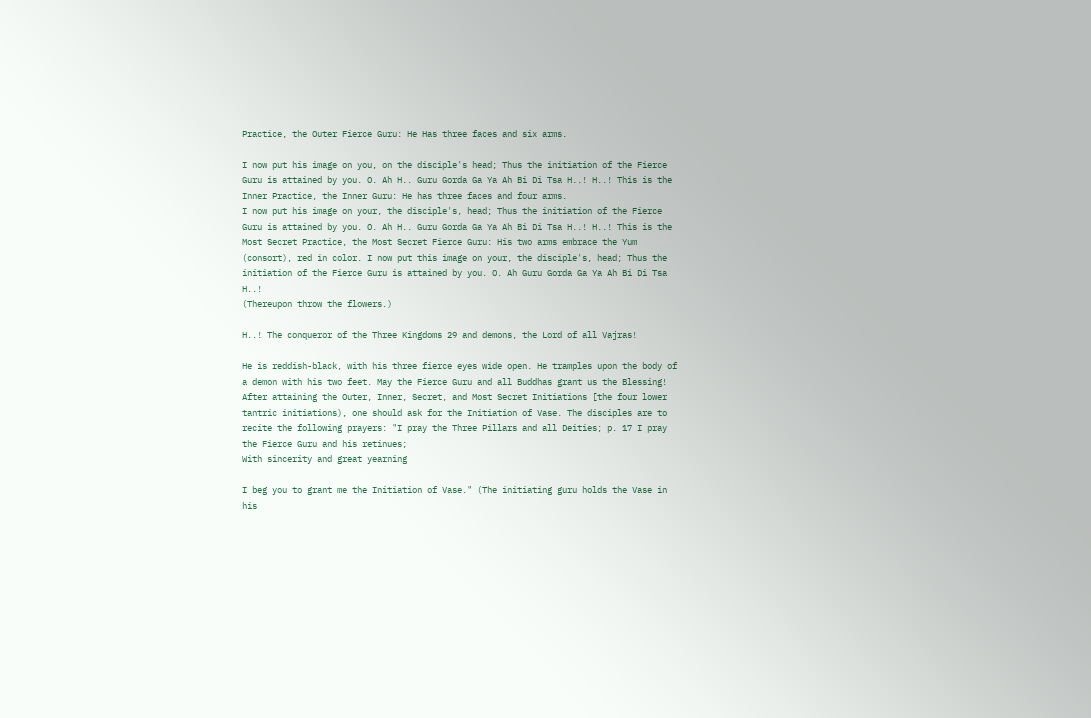Practice, the Outer Fierce Guru: He Has three faces and six arms.

I now put his image on you, on the disciple's head; Thus the initiation of the Fierce Guru is attained by you. O. Ah H.. Guru Gorda Ga Ya Ah Bi Di Tsa H..! H..! This is the Inner Practice, the Inner Guru: He has three faces and four arms.
I now put his image on your, the disciple's, head; Thus the initiation of the Fierce Guru is attained by you. O. Ah H.. Guru Gorda Ga Ya Ah Bi Di Tsa H..! H..! This is the Most Secret Practice, the Most Secret Fierce Guru: His two arms embrace the Yum (consort), red in color. I now put this image on your, the disciple's, head; Thus the initiation of the Fierce Guru is attained by you. O. Ah Guru Gorda Ga Ya Ah Bi Di Tsa H..!
(Thereupon throw the flowers.)

H..! The conqueror of the Three Kingdoms 29 and demons, the Lord of all Vajras!

He is reddish-black, with his three fierce eyes wide open. He tramples upon the body of a demon with his two feet. May the Fierce Guru and all Buddhas grant us the Blessing! After attaining the Outer, Inner, Secret, and Most Secret Initiations [the four lower tantric initiations), one should ask for the Initiation of Vase. The disciples are to recite the following prayers: "I pray the Three Pillars and all Deities; p. 17 I pray the Fierce Guru and his retinues;
With sincerity and great yearning

I beg you to grant me the Initiation of Vase." (The initiating guru holds the Vase in his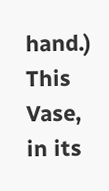hand.) This Vase, in its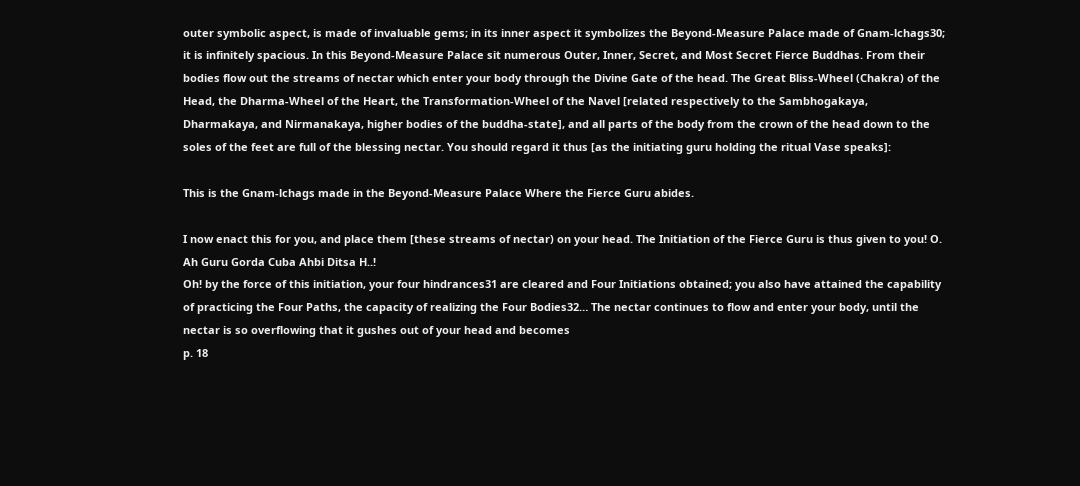outer symbolic aspect, is made of invaluable gems; in its inner aspect it symbolizes the Beyond-Measure Palace made of Gnam-lchags30; it is infinitely spacious. In this Beyond-Measure Palace sit numerous Outer, Inner, Secret, and Most Secret Fierce Buddhas. From their bodies flow out the streams of nectar which enter your body through the Divine Gate of the head. The Great Bliss-Wheel (Chakra) of the Head, the Dharma-Wheel of the Heart, the Transformation-Wheel of the Navel [related respectively to the Sambhogakaya, Dharmakaya, and Nirmanakaya, higher bodies of the buddha-state], and all parts of the body from the crown of the head down to the soles of the feet are full of the blessing nectar. You should regard it thus [as the initiating guru holding the ritual Vase speaks]:

This is the Gnam-lchags made in the Beyond-Measure Palace Where the Fierce Guru abides.

I now enact this for you, and place them [these streams of nectar) on your head. The Initiation of the Fierce Guru is thus given to you! O. Ah Guru Gorda Cuba Ahbi Ditsa H..!
Oh! by the force of this initiation, your four hindrances31 are cleared and Four Initiations obtained; you also have attained the capability of practicing the Four Paths, the capacity of realizing the Four Bodies32… The nectar continues to flow and enter your body, until the nectar is so overflowing that it gushes out of your head and becomes
p. 18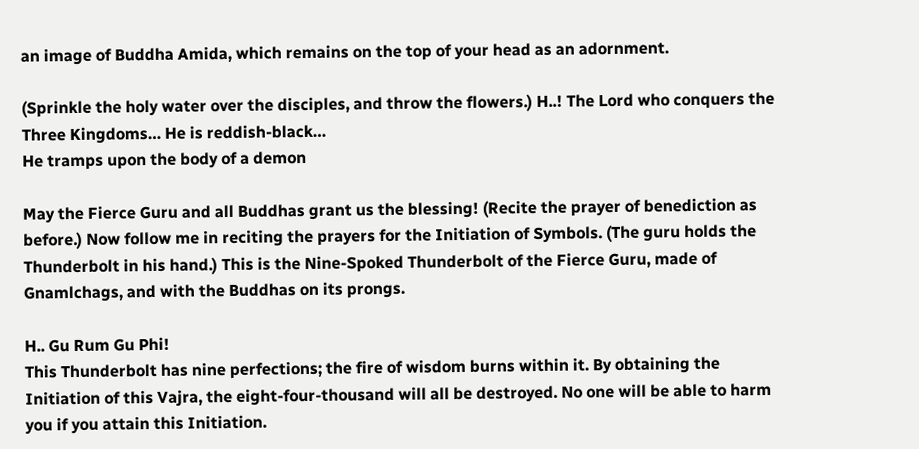an image of Buddha Amida, which remains on the top of your head as an adornment.

(Sprinkle the holy water over the disciples, and throw the flowers.) H..! The Lord who conquers the Three Kingdoms… He is reddish-black…
He tramps upon the body of a demon

May the Fierce Guru and all Buddhas grant us the blessing! (Recite the prayer of benediction as before.) Now follow me in reciting the prayers for the Initiation of Symbols. (The guru holds the Thunderbolt in his hand.) This is the Nine-Spoked Thunderbolt of the Fierce Guru, made of Gnamlchags, and with the Buddhas on its prongs.

H.. Gu Rum Gu Phi!
This Thunderbolt has nine perfections; the fire of wisdom burns within it. By obtaining the Initiation of this Vajra, the eight-four-thousand will all be destroyed. No one will be able to harm you if you attain this Initiation.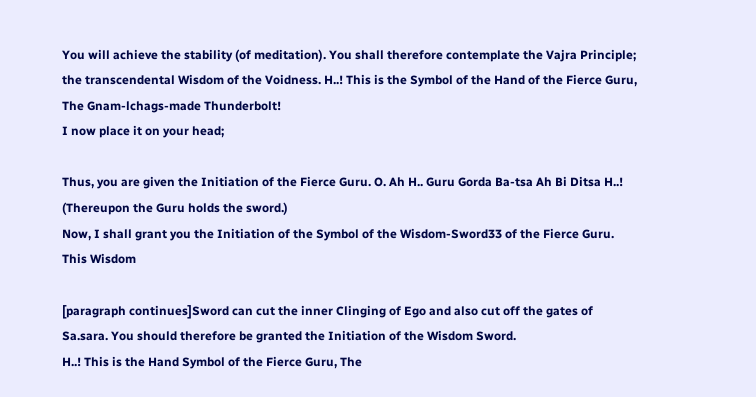You will achieve the stability (of meditation). You shall therefore contemplate the Vajra Principle; the transcendental Wisdom of the Voidness. H..! This is the Symbol of the Hand of the Fierce Guru, The Gnam-lchags-made Thunderbolt!
I now place it on your head;

Thus, you are given the Initiation of the Fierce Guru. O. Ah H.. Guru Gorda Ba-tsa Ah Bi Ditsa H..! (Thereupon the Guru holds the sword.)
Now, I shall grant you the Initiation of the Symbol of the Wisdom-Sword33 of the Fierce Guru. This Wisdom

[paragraph continues]Sword can cut the inner Clinging of Ego and also cut off the gates of Sa.sara. You should therefore be granted the Initiation of the Wisdom Sword.
H..! This is the Hand Symbol of the Fierce Guru, The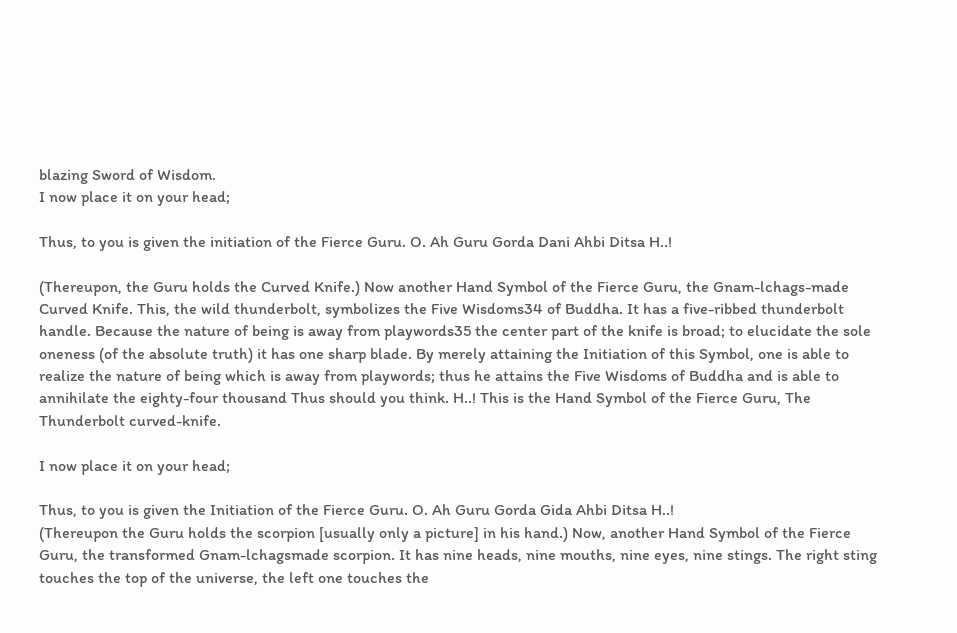blazing Sword of Wisdom.
I now place it on your head;

Thus, to you is given the initiation of the Fierce Guru. O. Ah Guru Gorda Dani Ahbi Ditsa H..!

(Thereupon, the Guru holds the Curved Knife.) Now another Hand Symbol of the Fierce Guru, the Gnam-lchags-made Curved Knife. This, the wild thunderbolt, symbolizes the Five Wisdoms34 of Buddha. It has a five-ribbed thunderbolt handle. Because the nature of being is away from playwords35 the center part of the knife is broad; to elucidate the sole oneness (of the absolute truth) it has one sharp blade. By merely attaining the Initiation of this Symbol, one is able to realize the nature of being which is away from playwords; thus he attains the Five Wisdoms of Buddha and is able to annihilate the eighty-four thousand Thus should you think. H..! This is the Hand Symbol of the Fierce Guru, The Thunderbolt curved-knife.

I now place it on your head;

Thus, to you is given the Initiation of the Fierce Guru. O. Ah Guru Gorda Gida Ahbi Ditsa H..!
(Thereupon the Guru holds the scorpion [usually only a picture] in his hand.) Now, another Hand Symbol of the Fierce Guru, the transformed Gnam-lchagsmade scorpion. It has nine heads, nine mouths, nine eyes, nine stings. The right sting touches the top of the universe, the left one touches the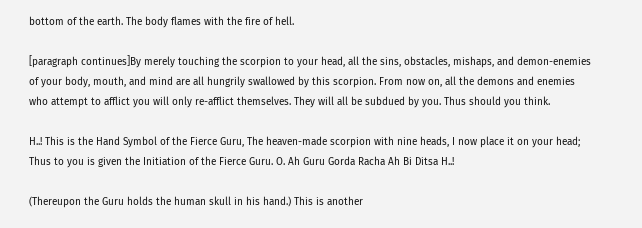bottom of the earth. The body flames with the fire of hell.

[paragraph continues]By merely touching the scorpion to your head, all the sins, obstacles, mishaps, and demon-enemies of your body, mouth, and mind are all hungrily swallowed by this scorpion. From now on, all the demons and enemies who attempt to afflict you will only re-afflict themselves. They will all be subdued by you. Thus should you think.

H..! This is the Hand Symbol of the Fierce Guru, The heaven-made scorpion with nine heads, I now place it on your head;
Thus to you is given the Initiation of the Fierce Guru. O. Ah Guru Gorda Racha Ah Bi Ditsa H..!

(Thereupon the Guru holds the human skull in his hand.) This is another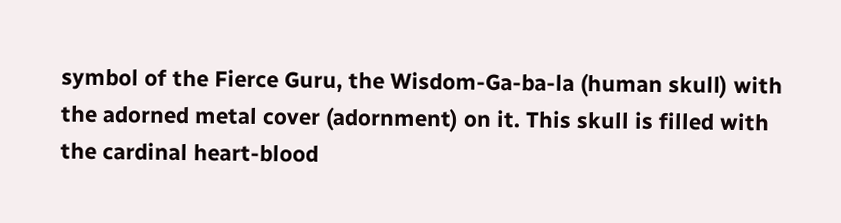symbol of the Fierce Guru, the Wisdom-Ga-ba-la (human skull) with the adorned metal cover (adornment) on it. This skull is filled with the cardinal heart-blood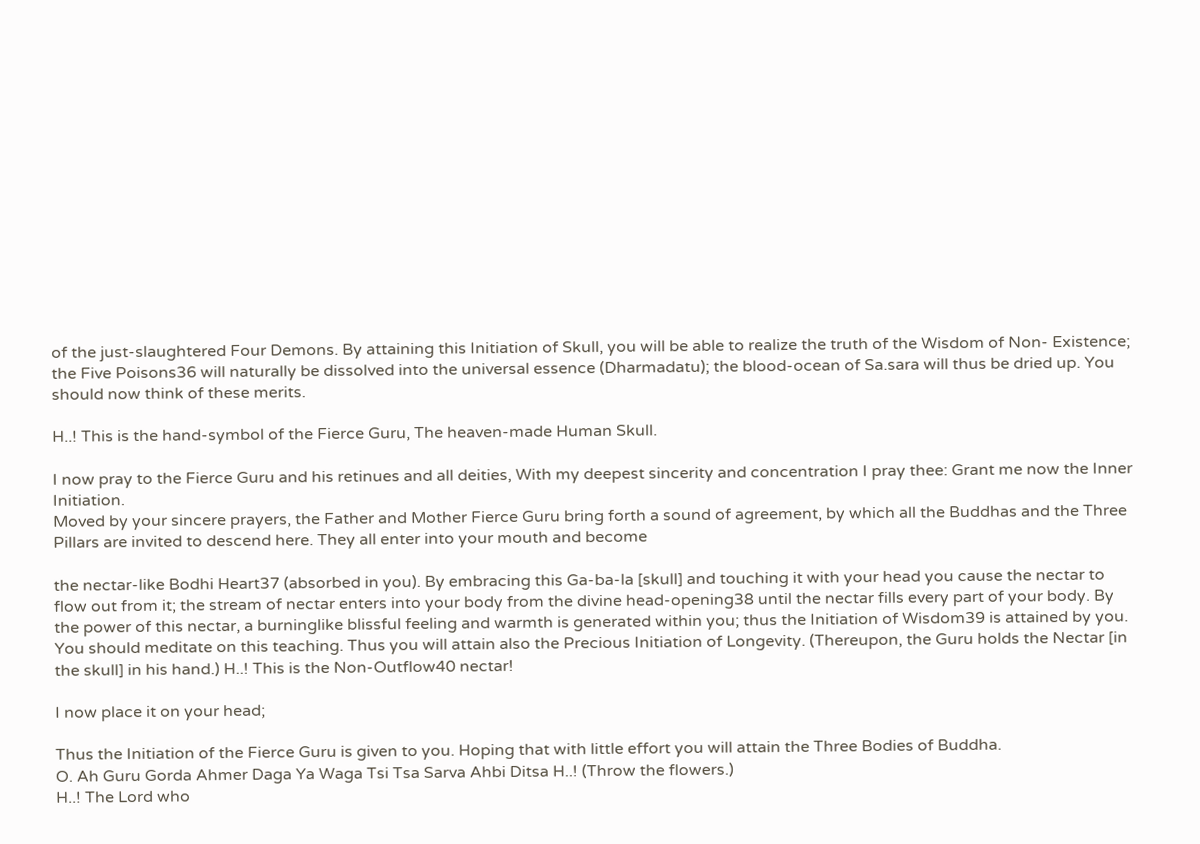of the just-slaughtered Four Demons. By attaining this Initiation of Skull, you will be able to realize the truth of the Wisdom of Non- Existence; the Five Poisons36 will naturally be dissolved into the universal essence (Dharmadatu); the blood-ocean of Sa.sara will thus be dried up. You should now think of these merits.

H..! This is the hand-symbol of the Fierce Guru, The heaven-made Human Skull.

I now pray to the Fierce Guru and his retinues and all deities, With my deepest sincerity and concentration I pray thee: Grant me now the Inner Initiation.
Moved by your sincere prayers, the Father and Mother Fierce Guru bring forth a sound of agreement, by which all the Buddhas and the Three Pillars are invited to descend here. They all enter into your mouth and become

the nectar-like Bodhi Heart37 (absorbed in you). By embracing this Ga-ba-la [skull] and touching it with your head you cause the nectar to flow out from it; the stream of nectar enters into your body from the divine head-opening38 until the nectar fills every part of your body. By the power of this nectar, a burninglike blissful feeling and warmth is generated within you; thus the Initiation of Wisdom39 is attained by you. You should meditate on this teaching. Thus you will attain also the Precious Initiation of Longevity. (Thereupon, the Guru holds the Nectar [in the skull] in his hand.) H..! This is the Non-Outflow40 nectar!

I now place it on your head;

Thus the Initiation of the Fierce Guru is given to you. Hoping that with little effort you will attain the Three Bodies of Buddha.
O. Ah Guru Gorda Ahmer Daga Ya Waga Tsi Tsa Sarva Ahbi Ditsa H..! (Throw the flowers.)
H..! The Lord who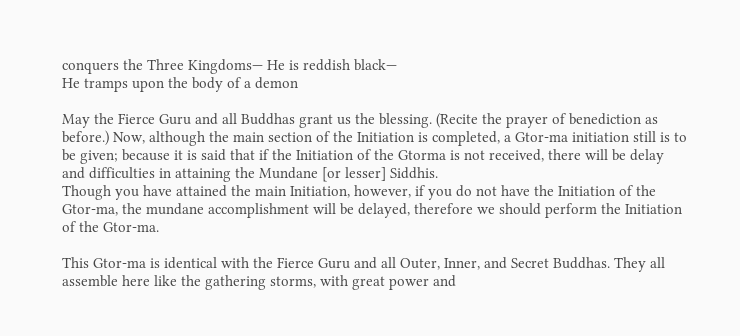conquers the Three Kingdoms— He is reddish black—
He tramps upon the body of a demon

May the Fierce Guru and all Buddhas grant us the blessing. (Recite the prayer of benediction as before.) Now, although the main section of the Initiation is completed, a Gtor-ma initiation still is to be given; because it is said that if the Initiation of the Gtorma is not received, there will be delay and difficulties in attaining the Mundane [or lesser] Siddhis.
Though you have attained the main Initiation, however, if you do not have the Initiation of the Gtor-ma, the mundane accomplishment will be delayed, therefore we should perform the Initiation of the Gtor-ma.

This Gtor-ma is identical with the Fierce Guru and all Outer, Inner, and Secret Buddhas. They all assemble here like the gathering storms, with great power and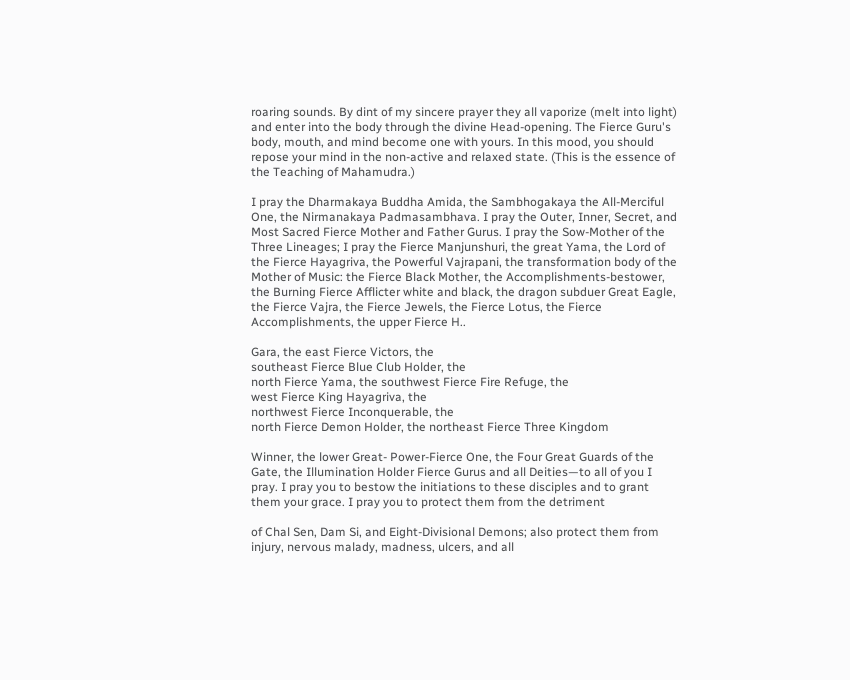roaring sounds. By dint of my sincere prayer they all vaporize (melt into light) and enter into the body through the divine Head-opening. The Fierce Guru's body, mouth, and mind become one with yours. In this mood, you should repose your mind in the non-active and relaxed state. (This is the essence of the Teaching of Mahamudra.)

I pray the Dharmakaya Buddha Amida, the Sambhogakaya the All-Merciful One, the Nirmanakaya Padmasambhava. I pray the Outer, Inner, Secret, and Most Sacred Fierce Mother and Father Gurus. I pray the Sow-Mother of the Three Lineages; I pray the Fierce Manjunshuri, the great Yama, the Lord of the Fierce Hayagriva, the Powerful Vajrapani, the transformation body of the Mother of Music: the Fierce Black Mother, the Accomplishments-bestower, the Burning Fierce Afflicter white and black, the dragon subduer Great Eagle, the Fierce Vajra, the Fierce Jewels, the Fierce Lotus, the Fierce Accomplishments, the upper Fierce H..

Gara, the east Fierce Victors, the
southeast Fierce Blue Club Holder, the
north Fierce Yama, the southwest Fierce Fire Refuge, the
west Fierce King Hayagriva, the
northwest Fierce Inconquerable, the
north Fierce Demon Holder, the northeast Fierce Three Kingdom

Winner, the lower Great- Power-Fierce One, the Four Great Guards of the Gate, the Illumination Holder Fierce Gurus and all Deities—to all of you I pray. I pray you to bestow the initiations to these disciples and to grant them your grace. I pray you to protect them from the detriment

of Chal Sen, Dam Si, and Eight-Divisional Demons; also protect them from injury, nervous malady, madness, ulcers, and all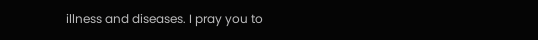illness and diseases. I pray you to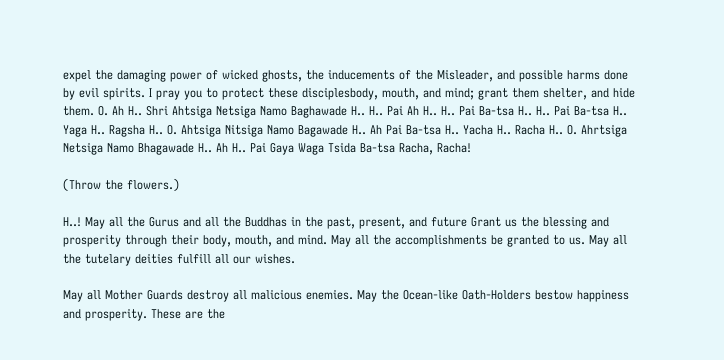expel the damaging power of wicked ghosts, the inducements of the Misleader, and possible harms done by evil spirits. I pray you to protect these disciplesbody, mouth, and mind; grant them shelter, and hide them. O. Ah H.. Shri Ahtsiga Netsiga Namo Baghawade H.. H.. Pai Ah H.. H.. Pai Ba-tsa H.. H.. Pai Ba-tsa H.. Yaga H.. Ragsha H.. O. Ahtsiga Nitsiga Namo Bagawade H.. Ah Pai Ba-tsa H.. Yacha H.. Racha H.. O. Ahrtsiga Netsiga Namo Bhagawade H.. Ah H.. Pai Gaya Waga Tsida Ba-tsa Racha, Racha!

(Throw the flowers.)

H..! May all the Gurus and all the Buddhas in the past, present, and future Grant us the blessing and prosperity through their body, mouth, and mind. May all the accomplishments be granted to us. May all the tutelary deities fulfill all our wishes.

May all Mother Guards destroy all malicious enemies. May the Ocean-like Oath-Holders bestow happiness and prosperity. These are the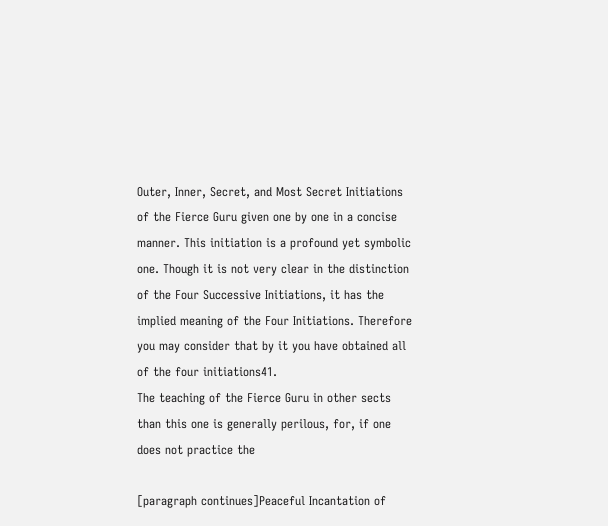Outer, Inner, Secret, and Most Secret Initiations of the Fierce Guru given one by one in a concise manner. This initiation is a profound yet symbolic one. Though it is not very clear in the distinction of the Four Successive Initiations, it has the implied meaning of the Four Initiations. Therefore you may consider that by it you have obtained all of the four initiations41.
The teaching of the Fierce Guru in other sects than this one is generally perilous, for, if one does not practice the

[paragraph continues]Peaceful Incantation of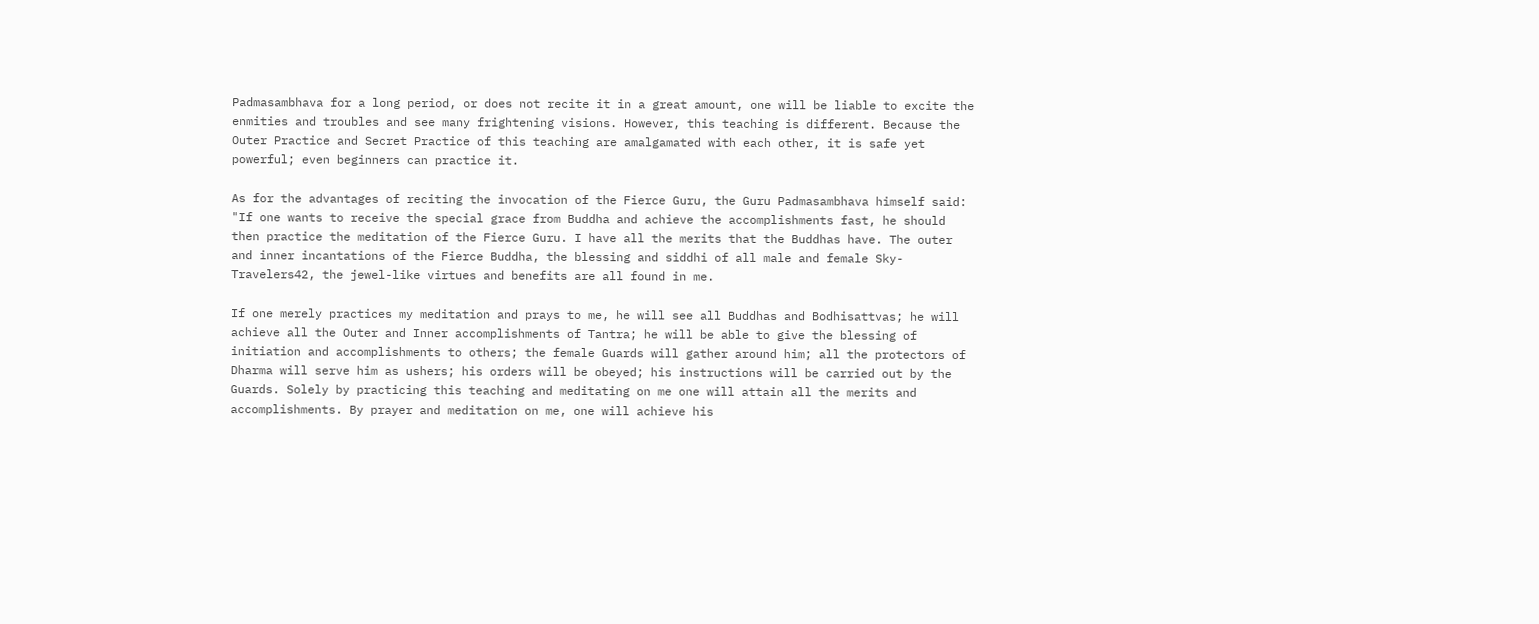Padmasambhava for a long period, or does not recite it in a great amount, one will be liable to excite the enmities and troubles and see many frightening visions. However, this teaching is different. Because the Outer Practice and Secret Practice of this teaching are amalgamated with each other, it is safe yet powerful; even beginners can practice it.

As for the advantages of reciting the invocation of the Fierce Guru, the Guru Padmasambhava himself said: "If one wants to receive the special grace from Buddha and achieve the accomplishments fast, he should then practice the meditation of the Fierce Guru. I have all the merits that the Buddhas have. The outer and inner incantations of the Fierce Buddha, the blessing and siddhi of all male and female Sky-Travelers42, the jewel-like virtues and benefits are all found in me.

If one merely practices my meditation and prays to me, he will see all Buddhas and Bodhisattvas; he will achieve all the Outer and Inner accomplishments of Tantra; he will be able to give the blessing of initiation and accomplishments to others; the female Guards will gather around him; all the protectors of Dharma will serve him as ushers; his orders will be obeyed; his instructions will be carried out by the Guards. Solely by practicing this teaching and meditating on me one will attain all the merits and accomplishments. By prayer and meditation on me, one will achieve his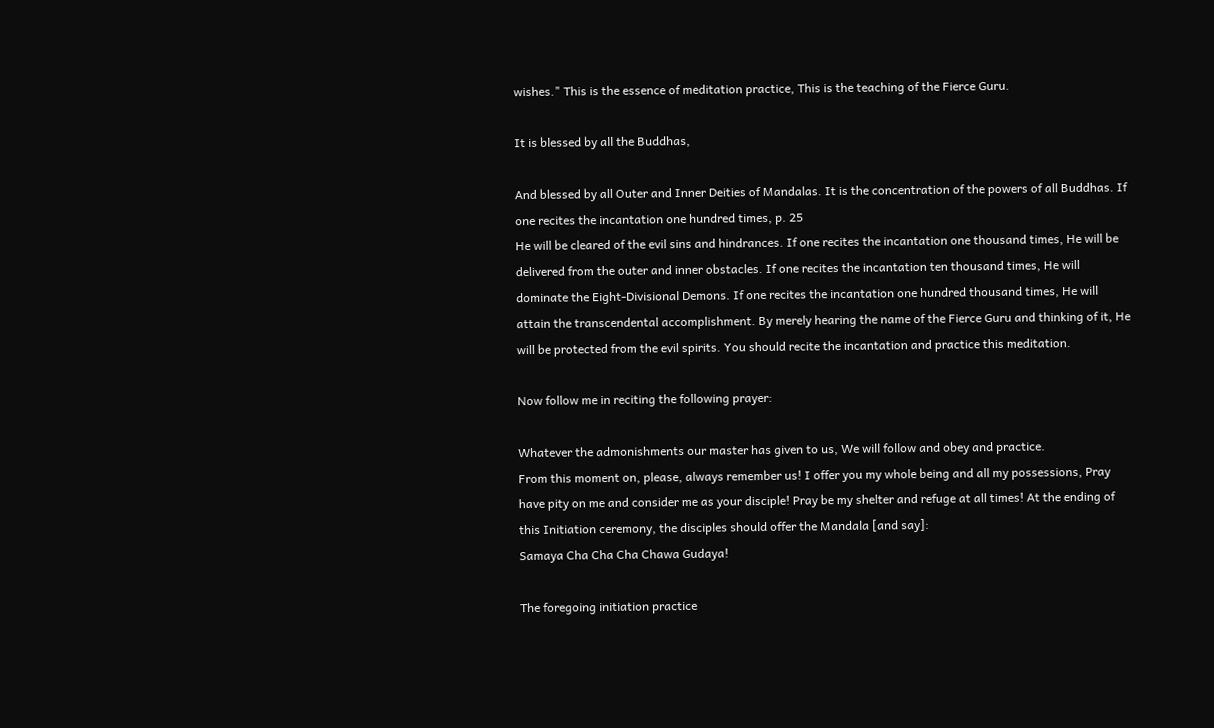wishes." This is the essence of meditation practice, This is the teaching of the Fierce Guru.

It is blessed by all the Buddhas,

And blessed by all Outer and Inner Deities of Mandalas. It is the concentration of the powers of all Buddhas. If one recites the incantation one hundred times, p. 25
He will be cleared of the evil sins and hindrances. If one recites the incantation one thousand times, He will be delivered from the outer and inner obstacles. If one recites the incantation ten thousand times, He will dominate the Eight-Divisional Demons. If one recites the incantation one hundred thousand times, He will attain the transcendental accomplishment. By merely hearing the name of the Fierce Guru and thinking of it, He will be protected from the evil spirits. You should recite the incantation and practice this meditation.

Now follow me in reciting the following prayer:

Whatever the admonishments our master has given to us, We will follow and obey and practice.
From this moment on, please, always remember us! I offer you my whole being and all my possessions, Pray have pity on me and consider me as your disciple! Pray be my shelter and refuge at all times! At the ending of this Initiation ceremony, the disciples should offer the Mandala [and say]:
Samaya Cha Cha Cha Chawa Gudaya!

The foregoing initiation practice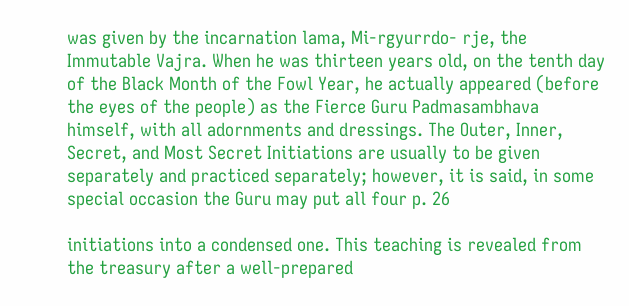was given by the incarnation lama, Mi-rgyurrdo- rje, the Immutable Vajra. When he was thirteen years old, on the tenth day of the Black Month of the Fowl Year, he actually appeared (before the eyes of the people) as the Fierce Guru Padmasambhava himself, with all adornments and dressings. The Outer, Inner, Secret, and Most Secret Initiations are usually to be given separately and practiced separately; however, it is said, in some special occasion the Guru may put all four p. 26

initiations into a condensed one. This teaching is revealed from the treasury after a well-prepared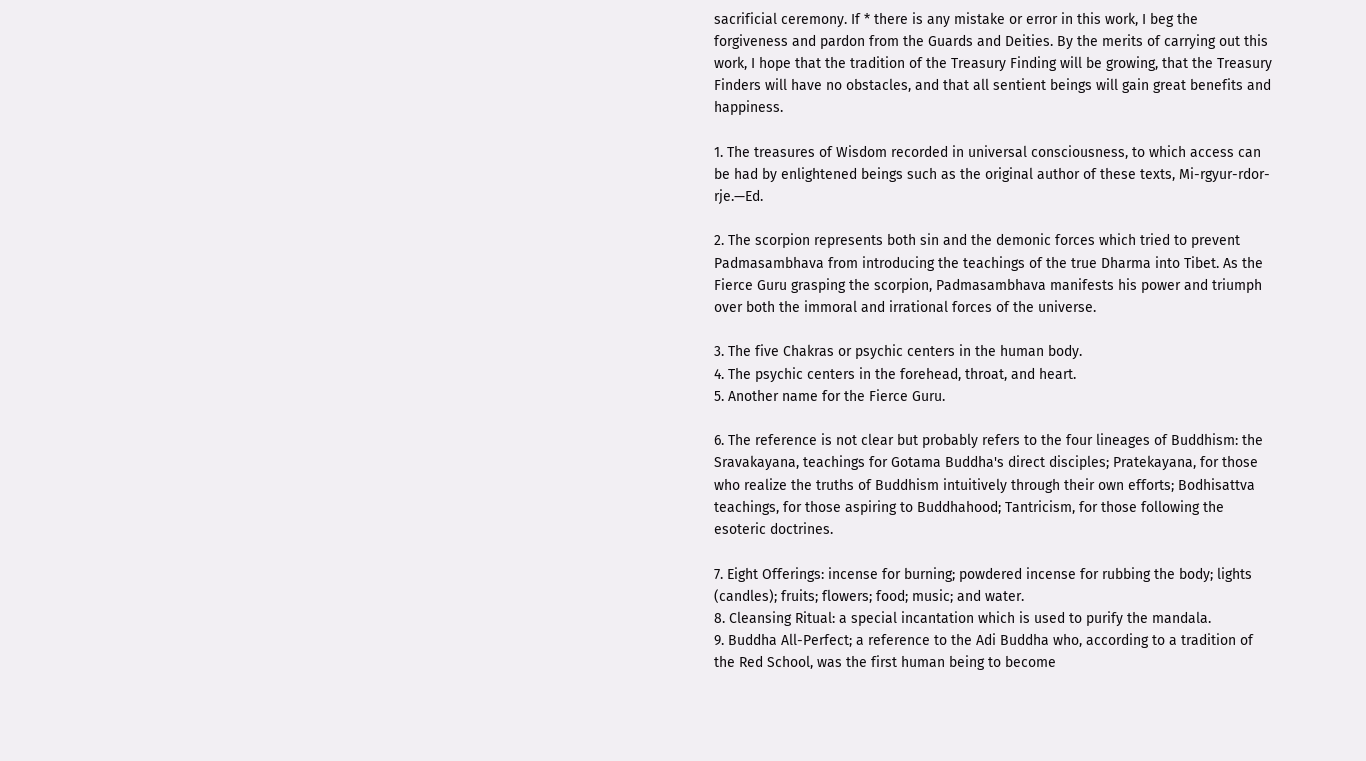sacrificial ceremony. If * there is any mistake or error in this work, I beg the forgiveness and pardon from the Guards and Deities. By the merits of carrying out this work, I hope that the tradition of the Treasury Finding will be growing, that the Treasury Finders will have no obstacles, and that all sentient beings will gain great benefits and happiness.

1. The treasures of Wisdom recorded in universal consciousness, to which access can be had by enlightened beings such as the original author of these texts, Mi-rgyur-rdor-rje.—Ed.

2. The scorpion represents both sin and the demonic forces which tried to prevent Padmasambhava from introducing the teachings of the true Dharma into Tibet. As the Fierce Guru grasping the scorpion, Padmasambhava manifests his power and triumph over both the immoral and irrational forces of the universe.

3. The five Chakras or psychic centers in the human body.
4. The psychic centers in the forehead, throat, and heart.
5. Another name for the Fierce Guru.

6. The reference is not clear but probably refers to the four lineages of Buddhism: the Sravakayana, teachings for Gotama Buddha's direct disciples; Pratekayana, for those who realize the truths of Buddhism intuitively through their own efforts; Bodhisattva teachings, for those aspiring to Buddhahood; Tantricism, for those following the esoteric doctrines.

7. Eight Offerings: incense for burning; powdered incense for rubbing the body; lights (candles); fruits; flowers; food; music; and water.
8. Cleansing Ritual: a special incantation which is used to purify the mandala.
9. Buddha All-Perfect; a reference to the Adi Buddha who, according to a tradition of the Red School, was the first human being to become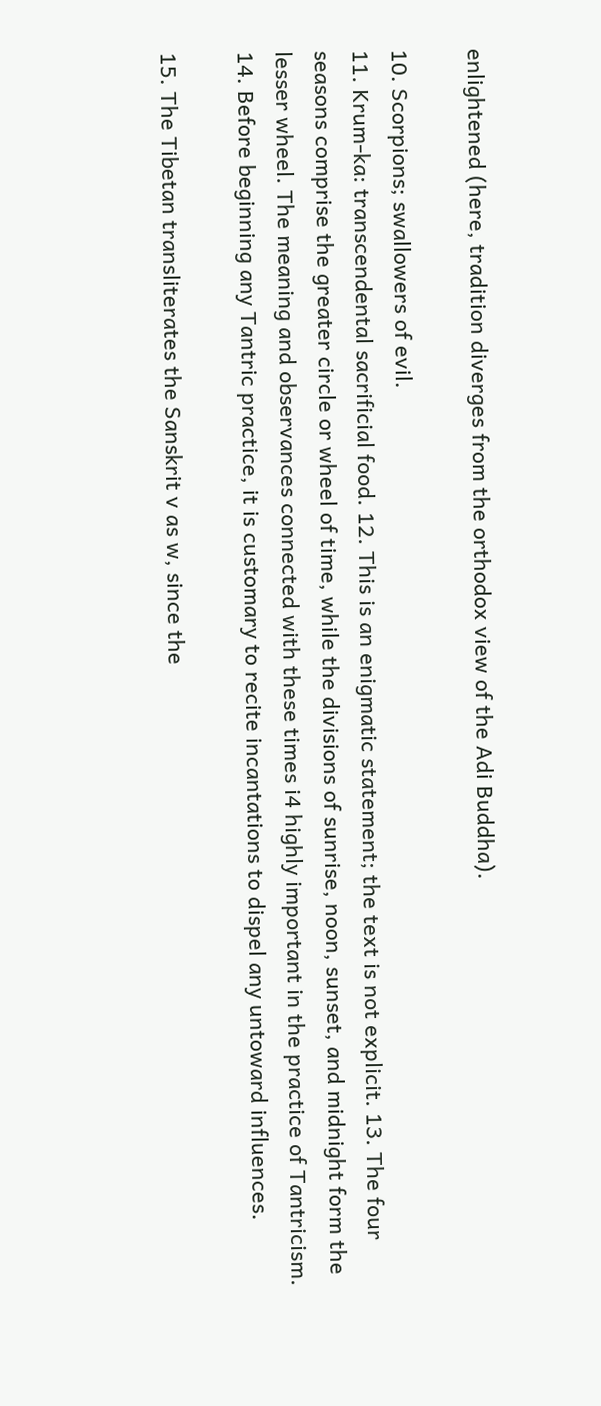enlightened (here, tradition diverges from the orthodox view of the Adi Buddha).

10. Scorpions; swallowers of evil.
11. Krum-ka: transcendental sacrificial food. 12. This is an enigmatic statement; the text is not explicit. 13. The four seasons comprise the greater circle or wheel of time, while the divisions of sunrise, noon, sunset, and midnight form the lesser wheel. The meaning and observances connected with these times i4 highly important in the practice of Tantricism.
14. Before beginning any Tantric practice, it is customary to recite incantations to dispel any untoward influences.

15. The Tibetan transliterates the Sanskrit v as w, since the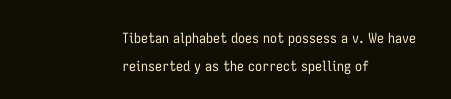Tibetan alphabet does not possess a v. We have reinserted y as the correct spelling of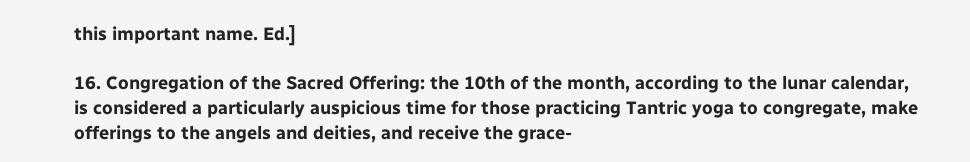this important name. Ed.]

16. Congregation of the Sacred Offering: the 10th of the month, according to the lunar calendar, is considered a particularly auspicious time for those practicing Tantric yoga to congregate, make offerings to the angels and deities, and receive the grace-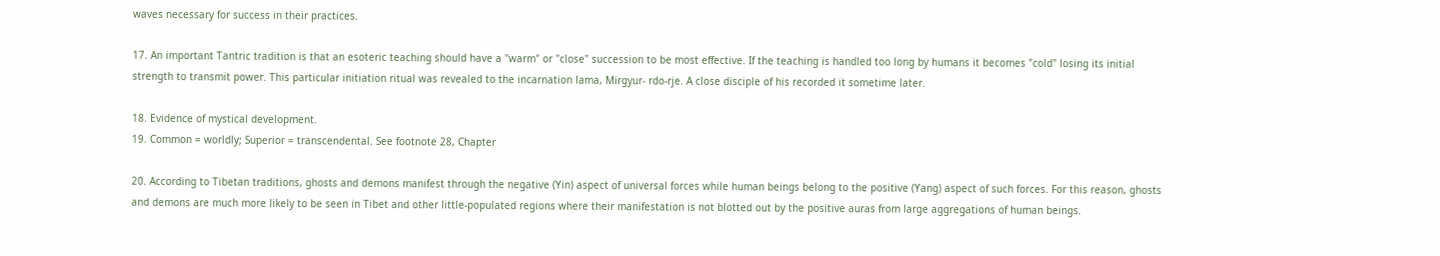waves necessary for success in their practices.

17. An important Tantric tradition is that an esoteric teaching should have a "warm" or "close" succession to be most effective. If the teaching is handled too long by humans it becomes "cold" losing its initial strength to transmit power. This particular initiation ritual was revealed to the incarnation lama, Mirgyur- rdo-rje. A close disciple of his recorded it sometime later.

18. Evidence of mystical development.
19. Common = worldly; Superior = transcendental. See footnote 28, Chapter

20. According to Tibetan traditions, ghosts and demons manifest through the negative (Yin) aspect of universal forces while human beings belong to the positive (Yang) aspect of such forces. For this reason, ghosts and demons are much more likely to be seen in Tibet and other little-populated regions where their manifestation is not blotted out by the positive auras from large aggregations of human beings.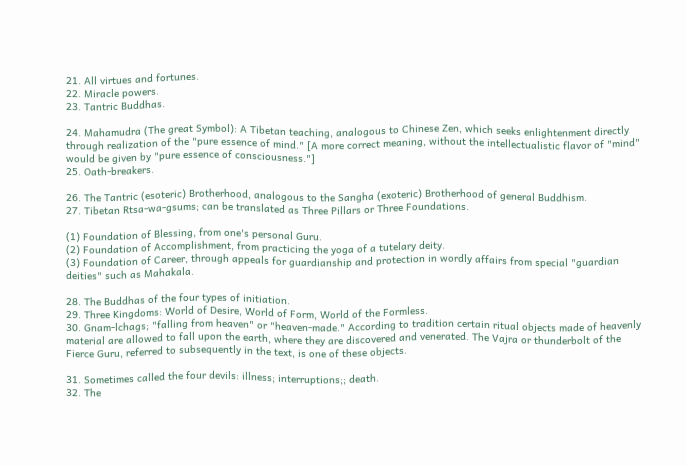21. All virtues and fortunes.
22. Miracle powers.
23. Tantric Buddhas.

24. Mahamudra (The great Symbol): A Tibetan teaching, analogous to Chinese Zen, which seeks enlightenment directly through realization of the "pure essence of mind." [A more correct meaning, without the intellectualistic flavor of "mind" would be given by "pure essence of consciousness."]
25. Oath-breakers.

26. The Tantric (esoteric) Brotherhood, analogous to the Sangha (exoteric) Brotherhood of general Buddhism.
27. Tibetan Rtsa-wa-gsums; can be translated as Three Pillars or Three Foundations.

(1) Foundation of Blessing, from one's personal Guru.
(2) Foundation of Accomplishment, from practicing the yoga of a tutelary deity.
(3) Foundation of Career, through appeals for guardianship and protection in wordly affairs from special "guardian deities" such as Mahakala.

28. The Buddhas of the four types of initiation.
29. Three Kingdoms: World of Desire, World of Form, World of the Formless.
30. Gnam-lchags; "falling from heaven" or "heaven-made." According to tradition certain ritual objects made of heavenly material are allowed to fall upon the earth, where they are discovered and venerated. The Vajra or thunderbolt of the Fierce Guru, referred to subsequently in the text, is one of these objects.

31. Sometimes called the four devils: illness; interruptions;; death.
32. The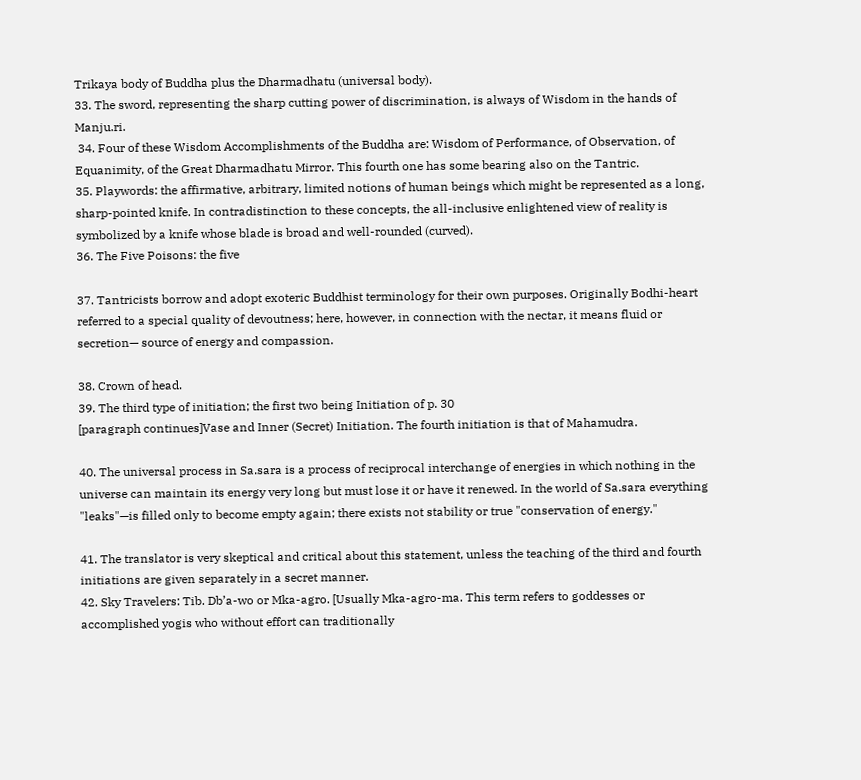Trikaya body of Buddha plus the Dharmadhatu (universal body).
33. The sword, representing the sharp cutting power of discrimination, is always of Wisdom in the hands of Manju.ri.
 34. Four of these Wisdom Accomplishments of the Buddha are: Wisdom of Performance, of Observation, of Equanimity, of the Great Dharmadhatu Mirror. This fourth one has some bearing also on the Tantric.
35. Playwords: the affirmative, arbitrary, limited notions of human beings which might be represented as a long, sharp-pointed knife. In contradistinction to these concepts, the all-inclusive enlightened view of reality is symbolized by a knife whose blade is broad and well-rounded (curved).
36. The Five Poisons: the five

37. Tantricists borrow and adopt exoteric Buddhist terminology for their own purposes. Originally Bodhi-heart referred to a special quality of devoutness; here, however, in connection with the nectar, it means fluid or secretion— source of energy and compassion.

38. Crown of head.
39. The third type of initiation; the first two being Initiation of p. 30
[paragraph continues]Vase and Inner (Secret) Initiation. The fourth initiation is that of Mahamudra.

40. The universal process in Sa.sara is a process of reciprocal interchange of energies in which nothing in the universe can maintain its energy very long but must lose it or have it renewed. In the world of Sa.sara everything "leaks"—is filled only to become empty again; there exists not stability or true "conservation of energy."

41. The translator is very skeptical and critical about this statement, unless the teaching of the third and fourth initiations are given separately in a secret manner.
42. Sky Travelers: Tib. Db’a-wo or Mka-agro. [Usually Mka-agro-ma. This term refers to goddesses or accomplished yogis who without effort can traditionally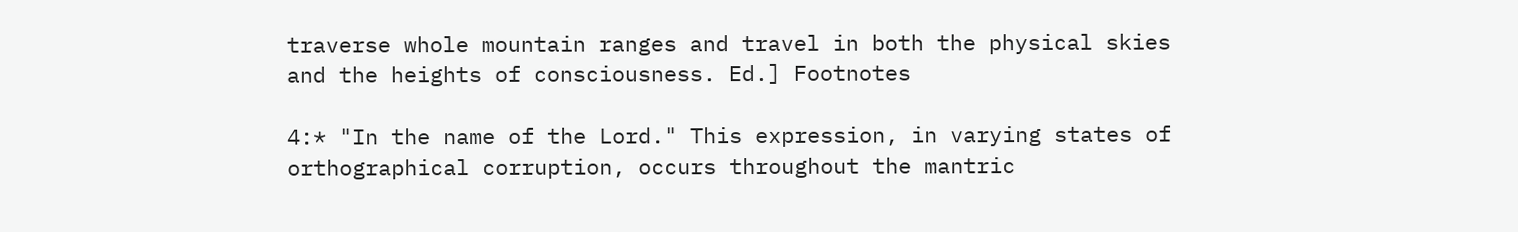traverse whole mountain ranges and travel in both the physical skies and the heights of consciousness. Ed.] Footnotes

4:* "In the name of the Lord." This expression, in varying states of orthographical corruption, occurs throughout the mantric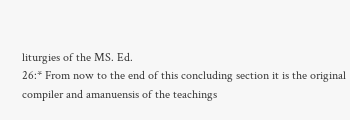liturgies of the MS. Ed.
26:* From now to the end of this concluding section it is the original compiler and amanuensis of the teachings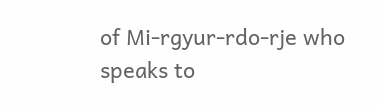of Mi-rgyur-rdo-rje who speaks to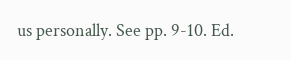us personally. See pp. 9-10. Ed.